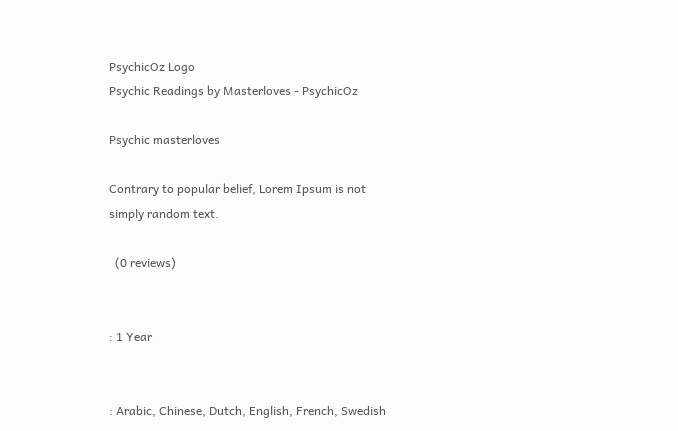PsychicOz Logo
Psychic Readings by Masterloves - PsychicOz

Psychic masterloves

Contrary to popular belief, Lorem Ipsum is not simply random text.

  (0 reviews)


: 1 Year


: Arabic, Chinese, Dutch, English, French, Swedish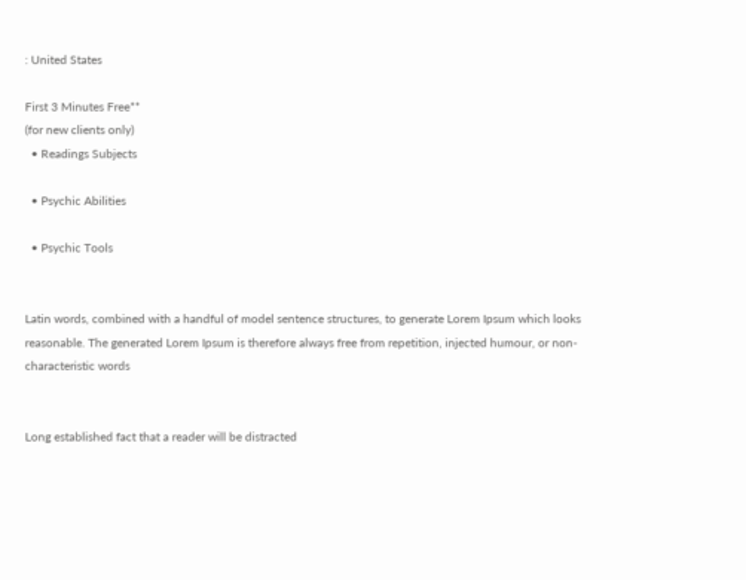: United States

First 3 Minutes Free**
(for new clients only)
  • Readings Subjects

  • Psychic Abilities

  • Psychic Tools


Latin words, combined with a handful of model sentence structures, to generate Lorem Ipsum which looks reasonable. The generated Lorem Ipsum is therefore always free from repetition, injected humour, or non-characteristic words


Long established fact that a reader will be distracted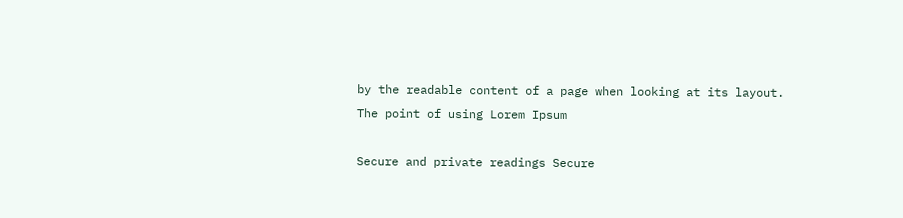by the readable content of a page when looking at its layout. The point of using Lorem Ipsum

Secure and private readings Secure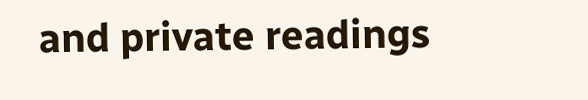and private readings